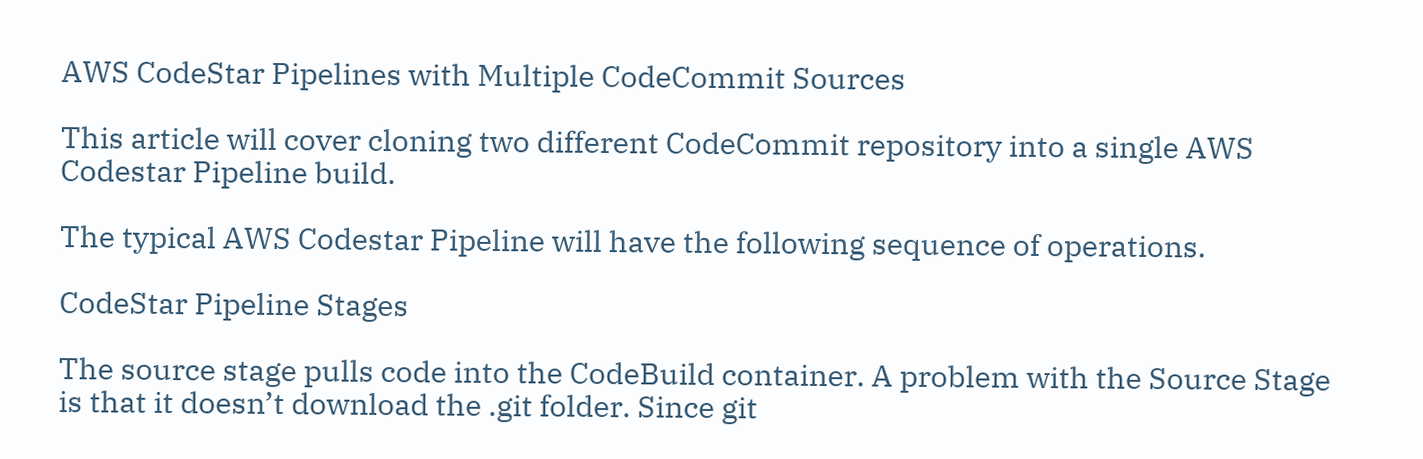AWS CodeStar Pipelines with Multiple CodeCommit Sources

This article will cover cloning two different CodeCommit repository into a single AWS Codestar Pipeline build.

The typical AWS Codestar Pipeline will have the following sequence of operations.

CodeStar Pipeline Stages

The source stage pulls code into the CodeBuild container. A problem with the Source Stage is that it doesn’t download the .git folder. Since git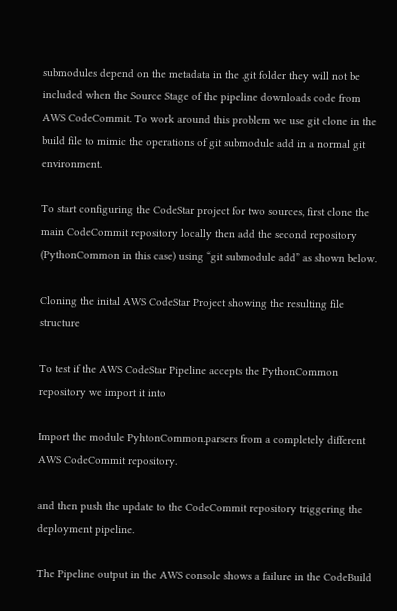submodules depend on the metadata in the .git folder they will not be included when the Source Stage of the pipeline downloads code from AWS CodeCommit. To work around this problem we use git clone in the build file to mimic the operations of git submodule add in a normal git environment.

To start configuring the CodeStar project for two sources, first clone the main CodeCommit repository locally then add the second repository (PythonCommon in this case) using “git submodule add” as shown below.

Cloning the inital AWS CodeStar Project showing the resulting file structure

To test if the AWS CodeStar Pipeline accepts the PythonCommon repository we import it into

Import the module PyhtonCommon.parsers from a completely different AWS CodeCommit repository.

and then push the update to the CodeCommit repository triggering the deployment pipeline.

The Pipeline output in the AWS console shows a failure in the CodeBuild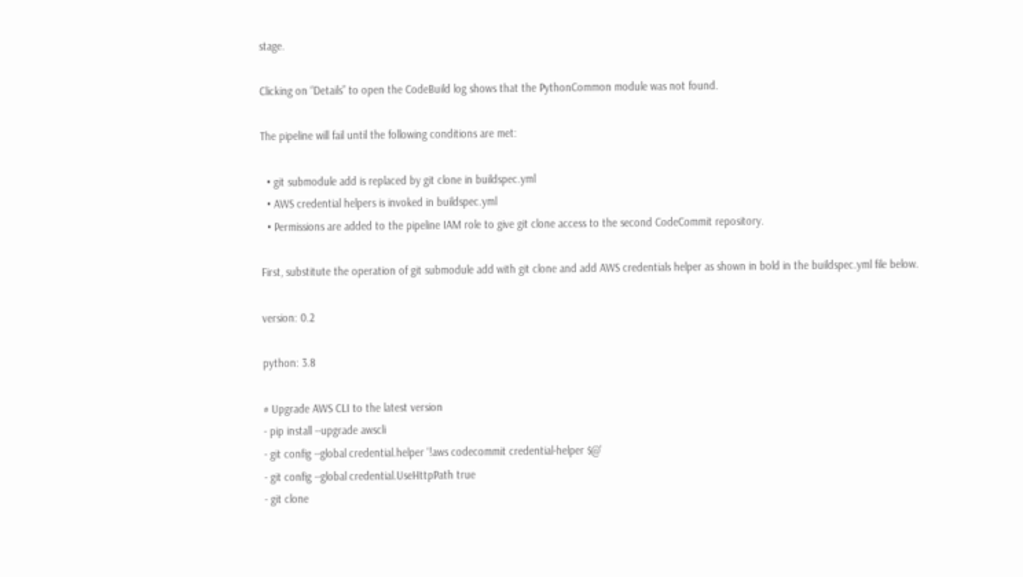stage.

Clicking on “Details” to open the CodeBuild log shows that the PythonCommon module was not found.

The pipeline will fail until the following conditions are met:

  • git submodule add is replaced by git clone in buildspec.yml
  • AWS credential helpers is invoked in buildspec.yml
  • Permissions are added to the pipeline IAM role to give git clone access to the second CodeCommit repository.

First, substitute the operation of git submodule add with git clone and add AWS credentials helper as shown in bold in the buildspec.yml file below.

version: 0.2

python: 3.8

# Upgrade AWS CLI to the latest version
- pip install --upgrade awscli
- git config --global credential.helper '!aws codecommit credential-helper $@'
- git config --global credential.UseHttpPath true
- git clone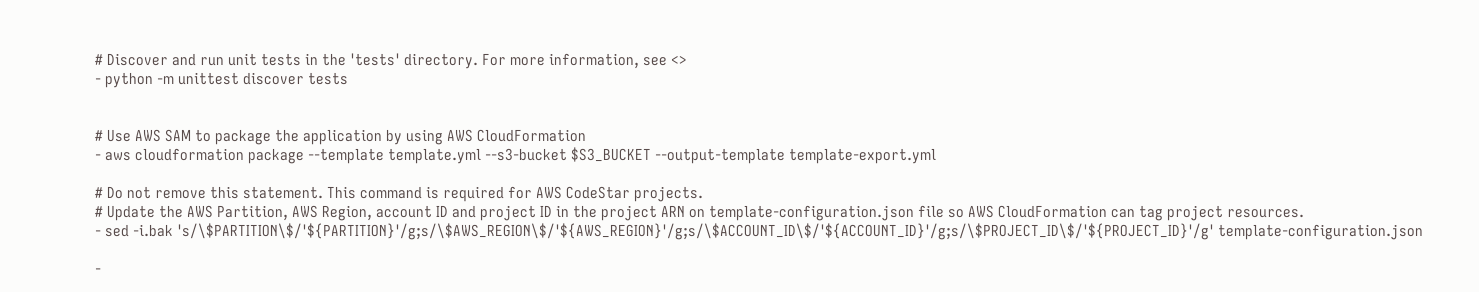# Discover and run unit tests in the 'tests' directory. For more information, see <>
- python -m unittest discover tests


# Use AWS SAM to package the application by using AWS CloudFormation
- aws cloudformation package --template template.yml --s3-bucket $S3_BUCKET --output-template template-export.yml

# Do not remove this statement. This command is required for AWS CodeStar projects.
# Update the AWS Partition, AWS Region, account ID and project ID in the project ARN on template-configuration.json file so AWS CloudFormation can tag project resources.
- sed -i.bak 's/\$PARTITION\$/'${PARTITION}'/g;s/\$AWS_REGION\$/'${AWS_REGION}'/g;s/\$ACCOUNT_ID\$/'${ACCOUNT_ID}'/g;s/\$PROJECT_ID\$/'${PROJECT_ID}'/g' template-configuration.json

-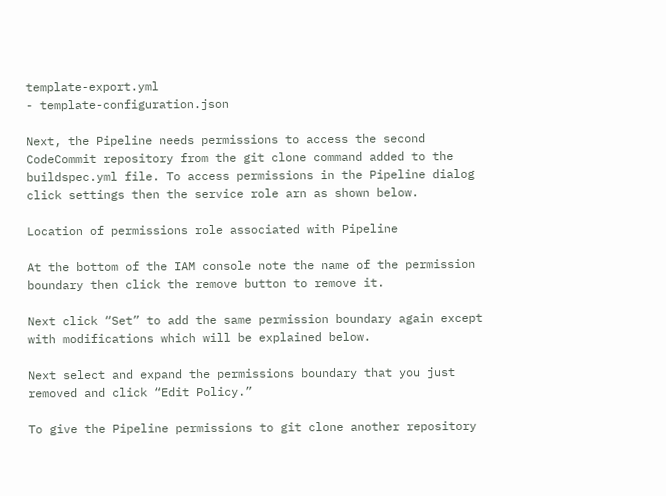template-export.yml
- template-configuration.json

Next, the Pipeline needs permissions to access the second CodeCommit repository from the git clone command added to the buildspec.yml file. To access permissions in the Pipeline dialog click settings then the service role arn as shown below.

Location of permissions role associated with Pipeline

At the bottom of the IAM console note the name of the permission boundary then click the remove button to remove it.

Next click “Set” to add the same permission boundary again except with modifications which will be explained below.

Next select and expand the permissions boundary that you just removed and click “Edit Policy.”

To give the Pipeline permissions to git clone another repository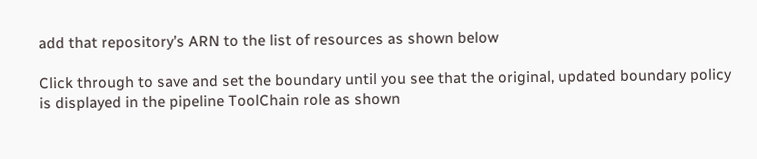add that repository’s ARN to the list of resources as shown below

Click through to save and set the boundary until you see that the original, updated boundary policy is displayed in the pipeline ToolChain role as shown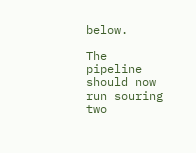below.

The pipeline should now run souring two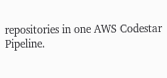repositories in one AWS Codestar Pipeline.